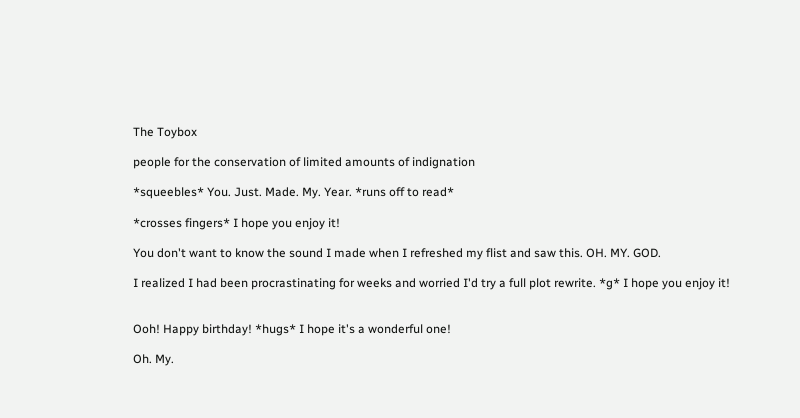The Toybox

people for the conservation of limited amounts of indignation

*squeebles* You. Just. Made. My. Year. *runs off to read*

*crosses fingers* I hope you enjoy it!

You don't want to know the sound I made when I refreshed my flist and saw this. OH. MY. GOD.

I realized I had been procrastinating for weeks and worried I'd try a full plot rewrite. *g* I hope you enjoy it!


Ooh! Happy birthday! *hugs* I hope it's a wonderful one!

Oh. My.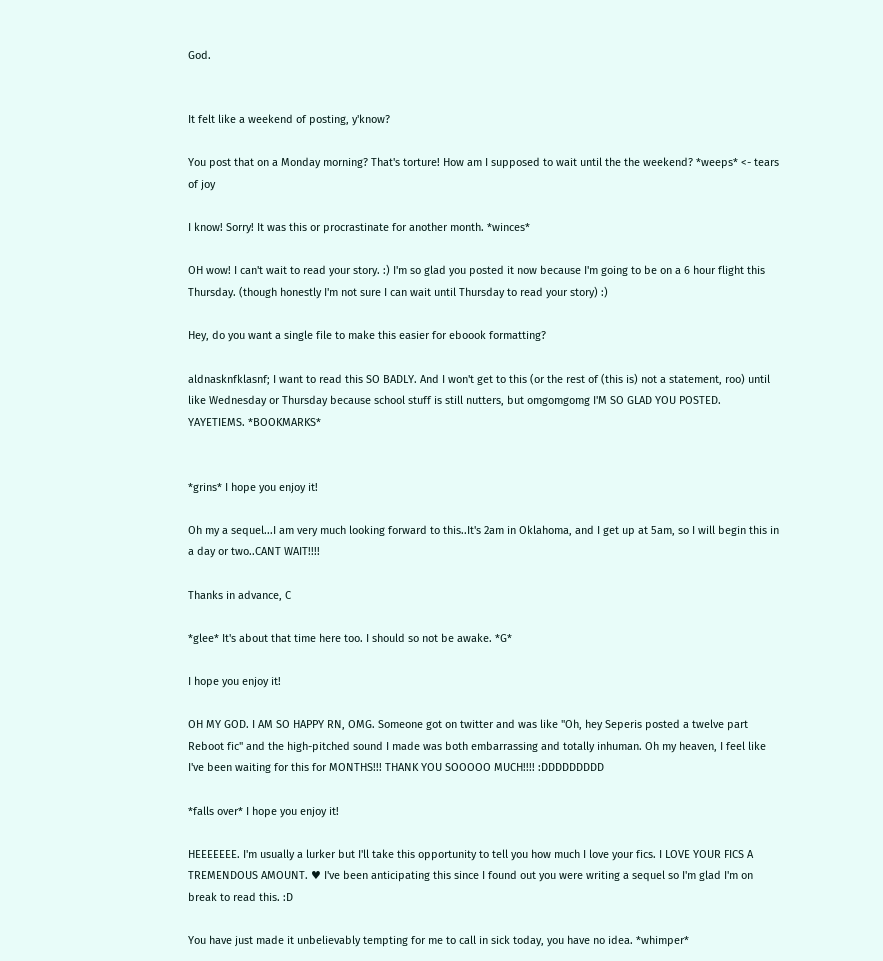God.


It felt like a weekend of posting, y'know?

You post that on a Monday morning? That's torture! How am I supposed to wait until the the weekend? *weeps* <- tears of joy

I know! Sorry! It was this or procrastinate for another month. *winces*

OH wow! I can't wait to read your story. :) I'm so glad you posted it now because I'm going to be on a 6 hour flight this Thursday. (though honestly I'm not sure I can wait until Thursday to read your story) :)

Hey, do you want a single file to make this easier for eboook formatting?

aldnasknfklasnf; I want to read this SO BADLY. And I won't get to this (or the rest of (this is) not a statement, roo) until like Wednesday or Thursday because school stuff is still nutters, but omgomgomg I'M SO GLAD YOU POSTED. YAYETIEMS. *BOOKMARKS*


*grins* I hope you enjoy it!

Oh my a sequel...I am very much looking forward to this..It's 2am in Oklahoma, and I get up at 5am, so I will begin this in a day or two..CANT WAIT!!!!

Thanks in advance, C

*glee* It's about that time here too. I should so not be awake. *G*

I hope you enjoy it!

OH MY GOD. I AM SO HAPPY RN, OMG. Someone got on twitter and was like "Oh, hey Seperis posted a twelve part Reboot fic" and the high-pitched sound I made was both embarrassing and totally inhuman. Oh my heaven, I feel like I've been waiting for this for MONTHS!!! THANK YOU SOOOOO MUCH!!!! :DDDDDDDDD

*falls over* I hope you enjoy it!

HEEEEEEE. I'm usually a lurker but I'll take this opportunity to tell you how much I love your fics. I LOVE YOUR FICS A TREMENDOUS AMOUNT. ♥ I've been anticipating this since I found out you were writing a sequel so I'm glad I'm on break to read this. :D

You have just made it unbelievably tempting for me to call in sick today, you have no idea. *whimper*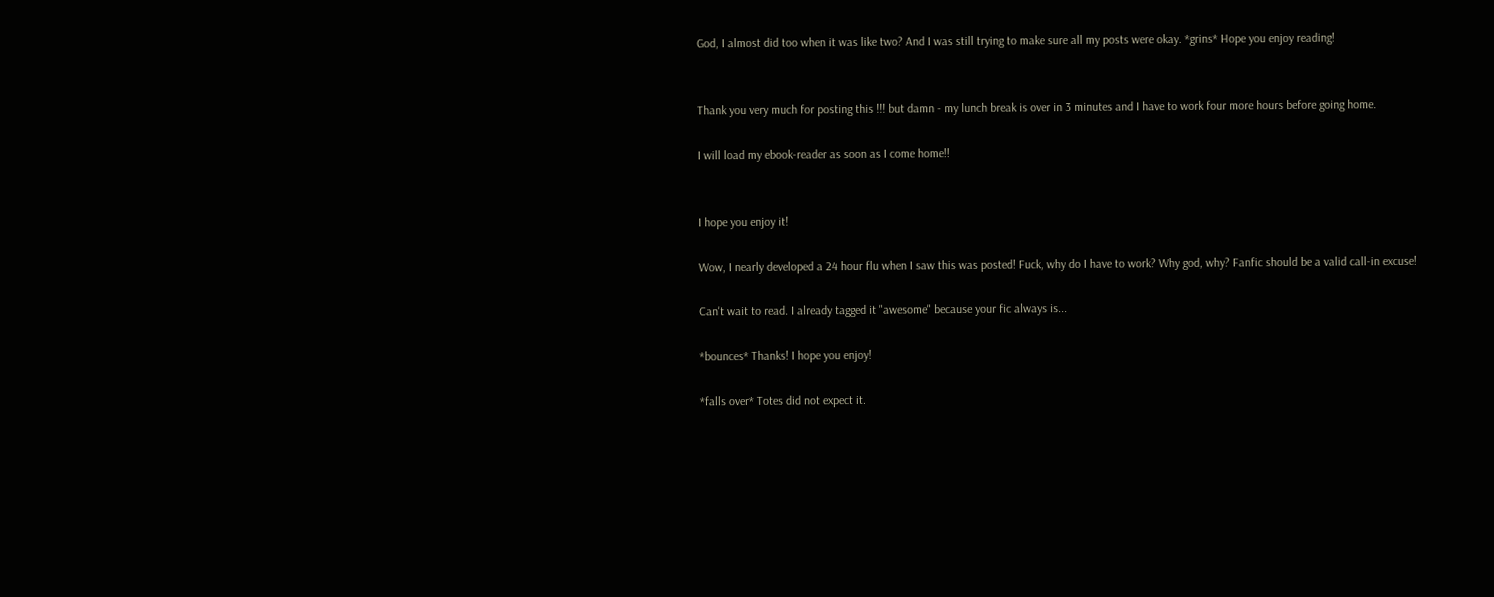God, I almost did too when it was like two? And I was still trying to make sure all my posts were okay. *grins* Hope you enjoy reading!


Thank you very much for posting this !!! but damn - my lunch break is over in 3 minutes and I have to work four more hours before going home.

I will load my ebook-reader as soon as I come home!!


I hope you enjoy it!

Wow, I nearly developed a 24 hour flu when I saw this was posted! Fuck, why do I have to work? Why god, why? Fanfic should be a valid call-in excuse!

Can't wait to read. I already tagged it "awesome" because your fic always is...

*bounces* Thanks! I hope you enjoy!

*falls over* Totes did not expect it.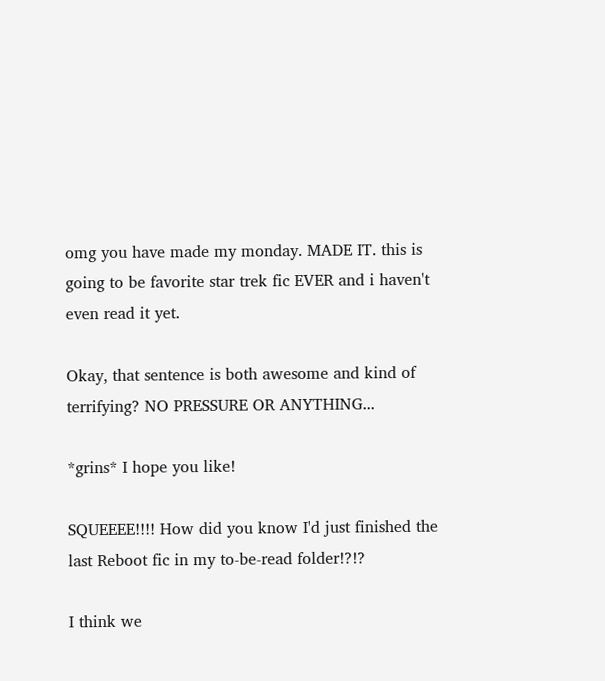omg you have made my monday. MADE IT. this is going to be favorite star trek fic EVER and i haven't even read it yet.

Okay, that sentence is both awesome and kind of terrifying? NO PRESSURE OR ANYTHING...

*grins* I hope you like!

SQUEEEE!!!! How did you know I'd just finished the last Reboot fic in my to-be-read folder!?!?

I think we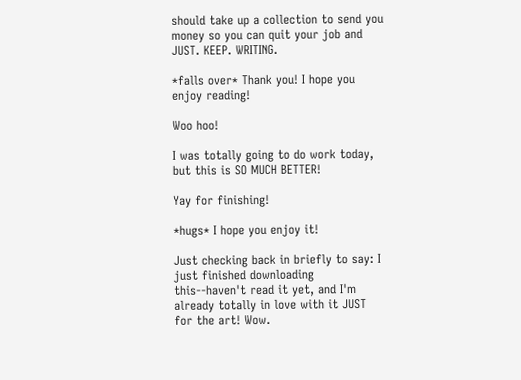should take up a collection to send you money so you can quit your job and JUST. KEEP. WRITING.

*falls over* Thank you! I hope you enjoy reading!

Woo hoo!

I was totally going to do work today, but this is SO MUCH BETTER!

Yay for finishing!

*hugs* I hope you enjoy it!

Just checking back in briefly to say: I just finished downloading this--haven't read it yet, and I'm already totally in love with it JUST for the art! Wow.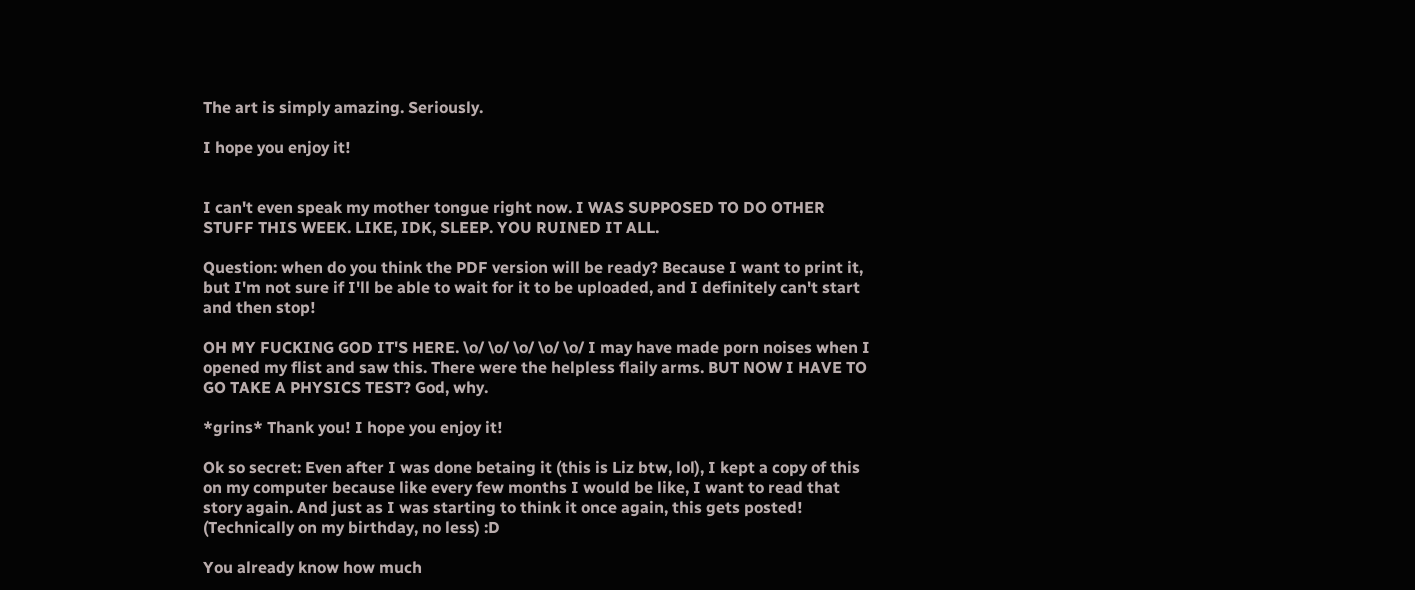The art is simply amazing. Seriously.

I hope you enjoy it!


I can't even speak my mother tongue right now. I WAS SUPPOSED TO DO OTHER STUFF THIS WEEK. LIKE, IDK, SLEEP. YOU RUINED IT ALL.

Question: when do you think the PDF version will be ready? Because I want to print it, but I'm not sure if I'll be able to wait for it to be uploaded, and I definitely can't start and then stop!

OH MY FUCKING GOD IT'S HERE. \o/ \o/ \o/ \o/ \o/ I may have made porn noises when I opened my flist and saw this. There were the helpless flaily arms. BUT NOW I HAVE TO GO TAKE A PHYSICS TEST? God, why.

*grins* Thank you! I hope you enjoy it!

Ok so secret: Even after I was done betaing it (this is Liz btw, lol), I kept a copy of this on my computer because like every few months I would be like, I want to read that story again. And just as I was starting to think it once again, this gets posted! (Technically on my birthday, no less) :D

You already know how much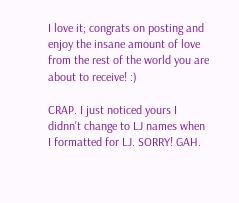I love it; congrats on posting and enjoy the insane amount of love from the rest of the world you are about to receive! :)

CRAP. I just noticed yours I didnn't change to LJ names when I formatted for LJ. SORRY! GAH.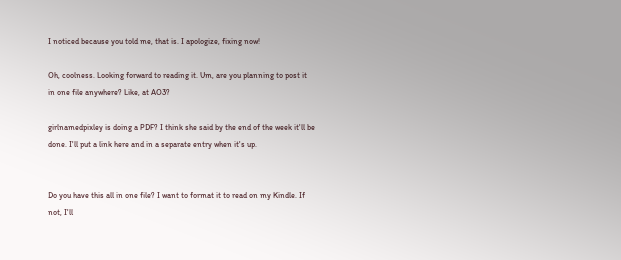I noticed because you told me, that is. I apologize, fixing now!

Oh, coolness. Looking forward to reading it. Um, are you planning to post it in one file anywhere? Like, at AO3?

girlnamedpixley is doing a PDF? I think she said by the end of the week it'll be done. I'll put a link here and in a separate entry when it's up.


Do you have this all in one file? I want to format it to read on my Kindle. If not, I'll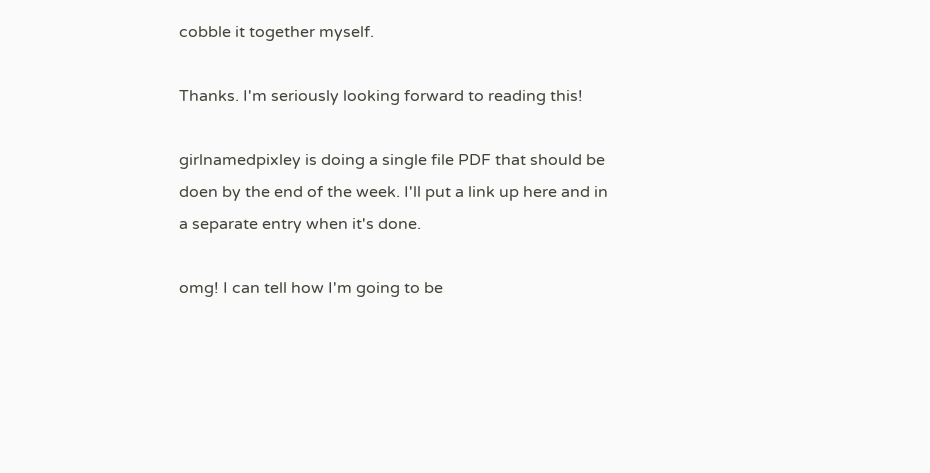cobble it together myself.

Thanks. I'm seriously looking forward to reading this!

girlnamedpixley is doing a single file PDF that should be doen by the end of the week. I'll put a link up here and in a separate entry when it's done.

omg! I can tell how I'm going to be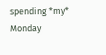spending *my* Monday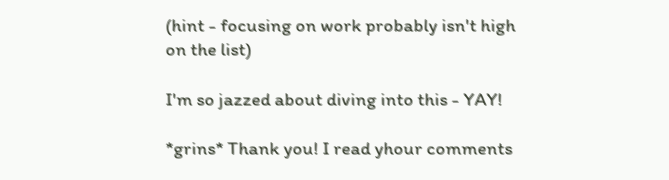(hint - focusing on work probably isn't high on the list)

I'm so jazzed about diving into this - YAY!

*grins* Thank you! I read yhour comments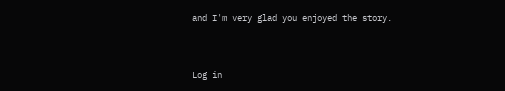and I'm very glad you enjoyed the story.


Log in